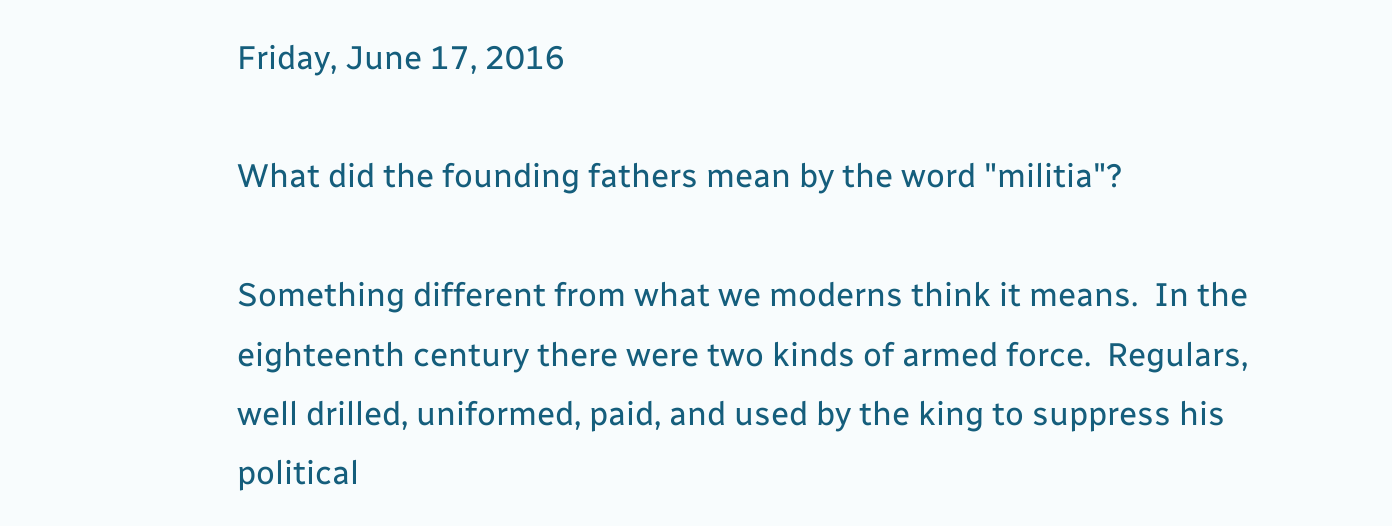Friday, June 17, 2016

What did the founding fathers mean by the word "militia"?

Something different from what we moderns think it means.  In the eighteenth century there were two kinds of armed force.  Regulars,  well drilled, uniformed, paid, and used by the king to suppress his political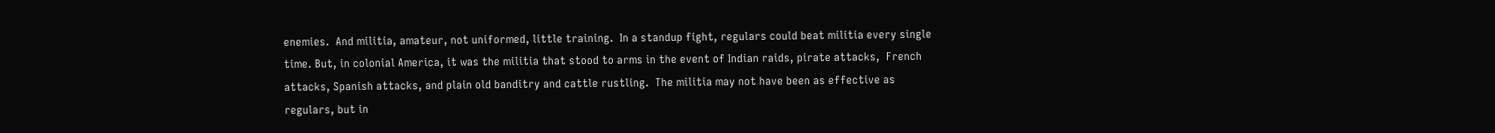enemies.  And militia, amateur, not uniformed, little training.  In a standup fight, regulars could beat militia every single time. But, in colonial America, it was the militia that stood to arms in the event of Indian raids, pirate attacks,  French attacks, Spanish attacks, and plain old banditry and cattle rustling.  The militia may not have been as effective as regulars, but in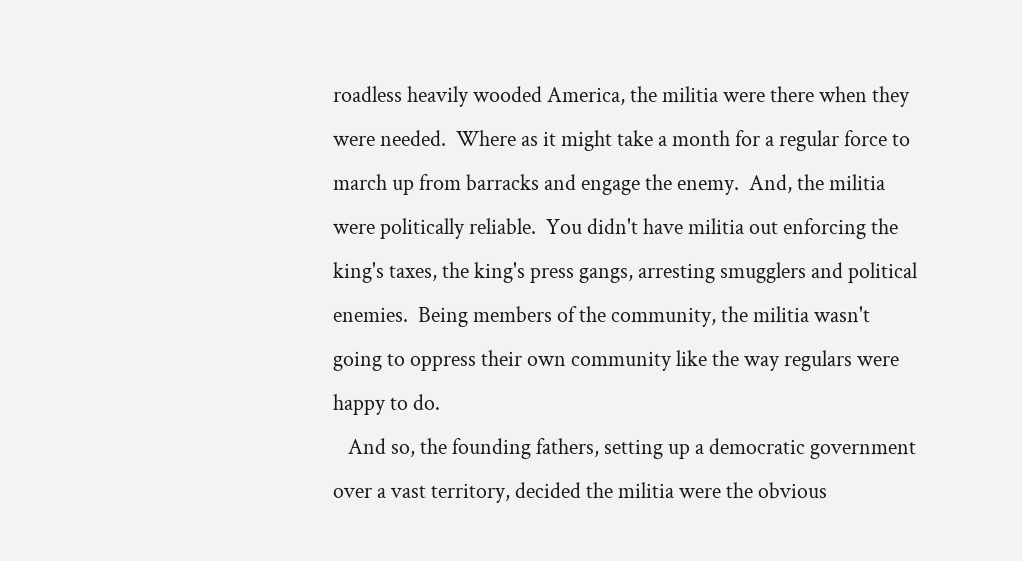roadless heavily wooded America, the militia were there when they were needed.  Where as it might take a month for a regular force to march up from barracks and engage the enemy.  And, the militia were politically reliable.  You didn't have militia out enforcing the king's taxes, the king's press gangs, arresting smugglers and political enemies.  Being members of the community, the militia wasn't going to oppress their own community like the way regulars were happy to do.
   And so, the founding fathers, setting up a democratic government over a vast territory, decided the militia were the obvious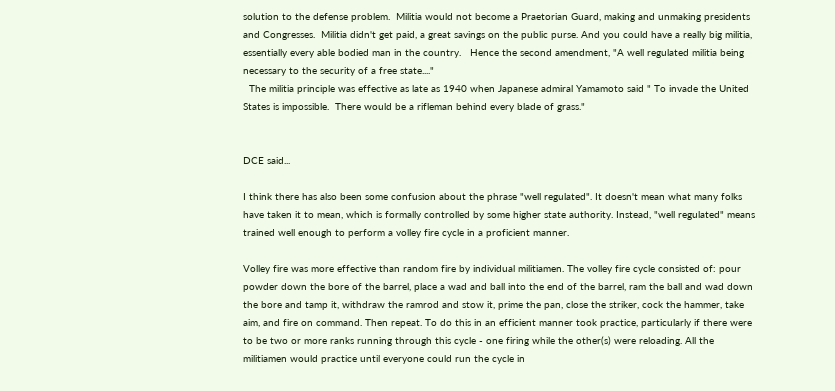solution to the defense problem.  Militia would not become a Praetorian Guard, making and unmaking presidents and Congresses.  Militia didn't get paid, a great savings on the public purse. And you could have a really big militia, essentially every able bodied man in the country.   Hence the second amendment, "A well regulated militia being necessary to the security of a free state...."
  The militia principle was effective as late as 1940 when Japanese admiral Yamamoto said " To invade the United States is impossible.  There would be a rifleman behind every blade of grass."


DCE said...

I think there has also been some confusion about the phrase "well regulated". It doesn't mean what many folks have taken it to mean, which is formally controlled by some higher state authority. Instead, "well regulated" means trained well enough to perform a volley fire cycle in a proficient manner.

Volley fire was more effective than random fire by individual militiamen. The volley fire cycle consisted of: pour powder down the bore of the barrel, place a wad and ball into the end of the barrel, ram the ball and wad down the bore and tamp it, withdraw the ramrod and stow it, prime the pan, close the striker, cock the hammer, take aim, and fire on command. Then repeat. To do this in an efficient manner took practice, particularly if there were to be two or more ranks running through this cycle - one firing while the other(s) were reloading. All the militiamen would practice until everyone could run the cycle in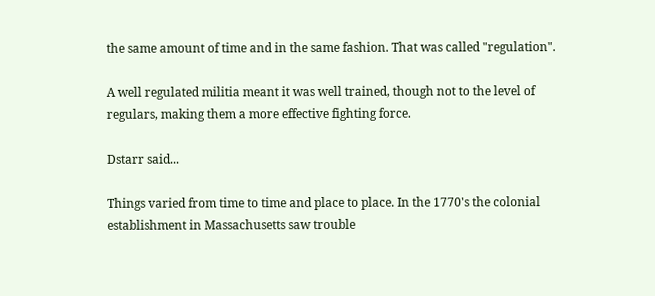the same amount of time and in the same fashion. That was called "regulation".

A well regulated militia meant it was well trained, though not to the level of regulars, making them a more effective fighting force.

Dstarr said...

Things varied from time to time and place to place. In the 1770's the colonial establishment in Massachusetts saw trouble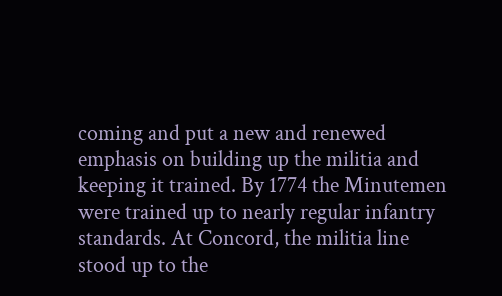coming and put a new and renewed emphasis on building up the militia and keeping it trained. By 1774 the Minutemen were trained up to nearly regular infantry standards. At Concord, the militia line stood up to the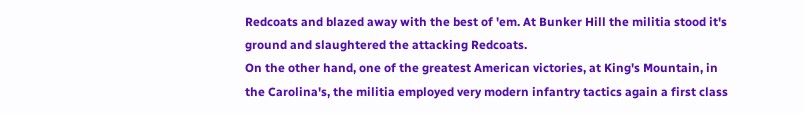Redcoats and blazed away with the best of 'em. At Bunker Hill the militia stood it's ground and slaughtered the attacking Redcoats.
On the other hand, one of the greatest American victories, at King's Mountain, in the Carolina's, the militia employed very modern infantry tactics again a first class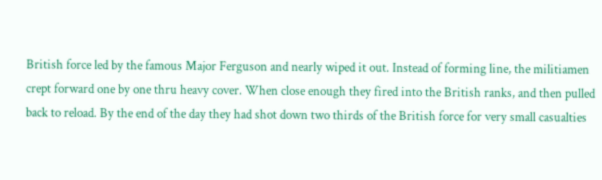British force led by the famous Major Ferguson and nearly wiped it out. Instead of forming line, the militiamen crept forward one by one thru heavy cover. When close enough they fired into the British ranks, and then pulled back to reload. By the end of the day they had shot down two thirds of the British force for very small casualties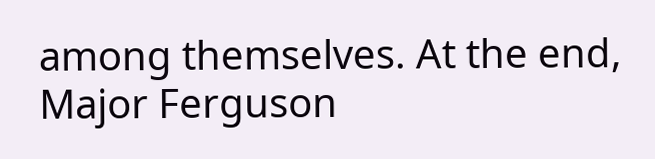among themselves. At the end, Major Ferguson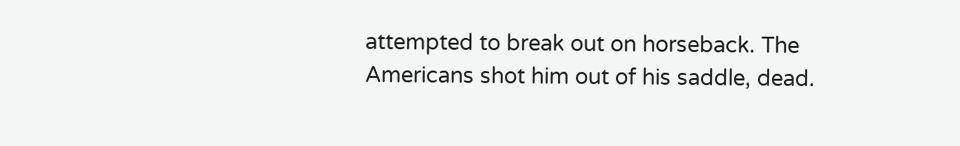attempted to break out on horseback. The Americans shot him out of his saddle, dead.